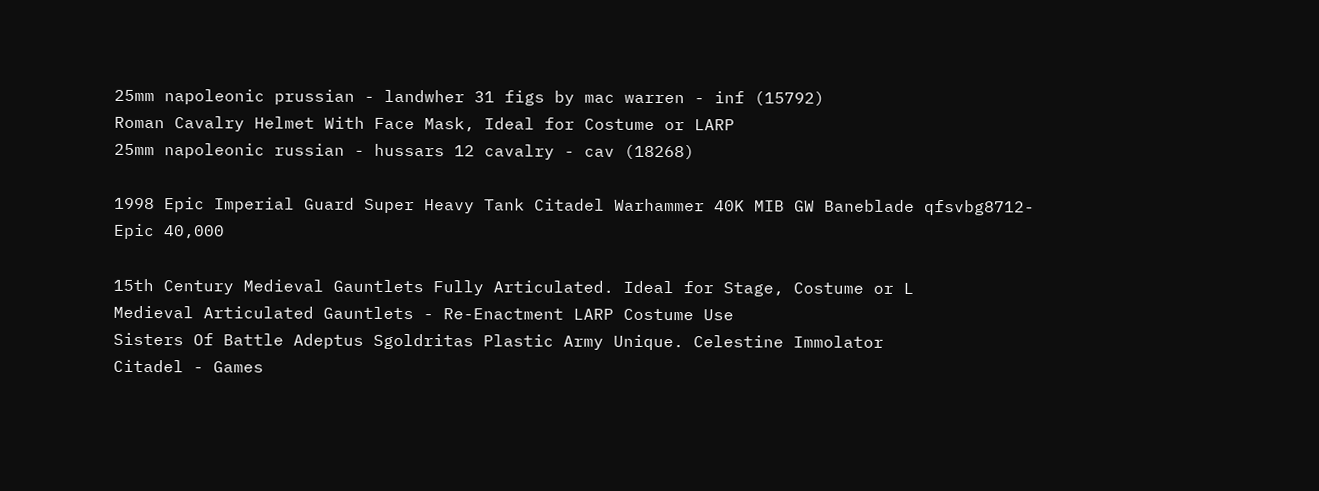25mm napoleonic prussian - landwher 31 figs by mac warren - inf (15792)
Roman Cavalry Helmet With Face Mask, Ideal for Costume or LARP
25mm napoleonic russian - hussars 12 cavalry - cav (18268)

1998 Epic Imperial Guard Super Heavy Tank Citadel Warhammer 40K MIB GW Baneblade qfsvbg8712-Epic 40,000

15th Century Medieval Gauntlets Fully Articulated. Ideal for Stage, Costume or L
Medieval Articulated Gauntlets - Re-Enactment LARP Costume Use
Sisters Of Battle Adeptus Sgoldritas Plastic Army Unique. Celestine Immolator
Citadel - Games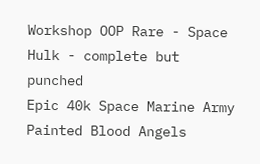Workshop OOP Rare - Space Hulk - complete but punched
Epic 40k Space Marine Army Painted Blood Angels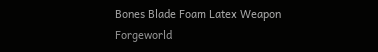Bones Blade Foam Latex Weapon
Forgeworld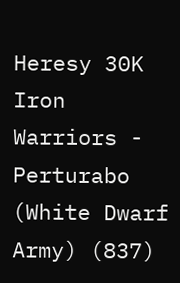Heresy 30K Iron Warriors - Perturabo (White Dwarf Army) (837)